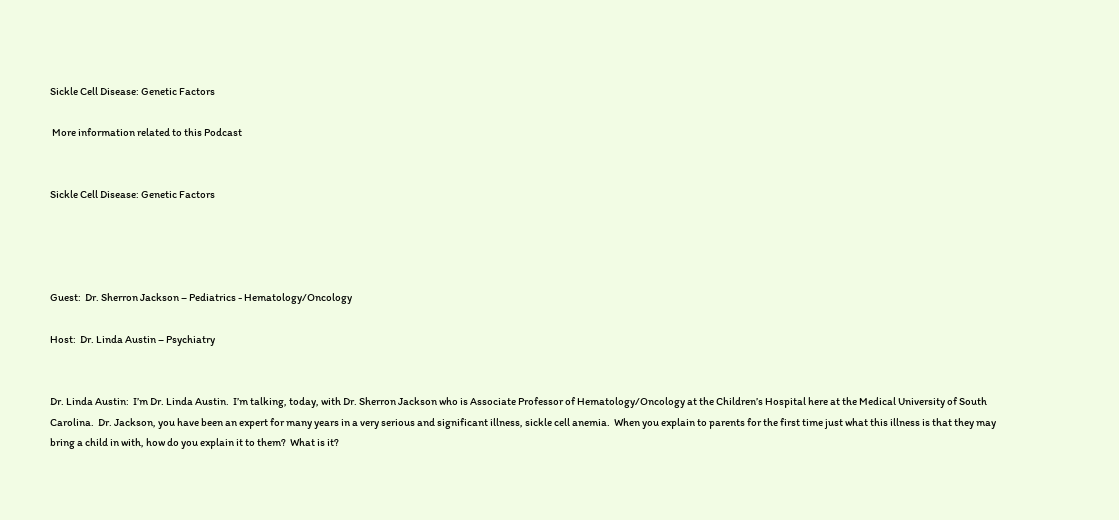Sickle Cell Disease: Genetic Factors

 More information related to this Podcast


Sickle Cell Disease: Genetic Factors




Guest:  Dr. Sherron Jackson – Pediatrics - Hematology/Oncology

Host:  Dr. Linda Austin – Psychiatry


Dr. Linda Austin:  I’m Dr. Linda Austin.  I’m talking, today, with Dr. Sherron Jackson who is Associate Professor of Hematology/Oncology at the Children’s Hospital here at the Medical University of South Carolina.  Dr. Jackson, you have been an expert for many years in a very serious and significant illness, sickle cell anemia.  When you explain to parents for the first time just what this illness is that they may bring a child in with, how do you explain it to them?  What is it?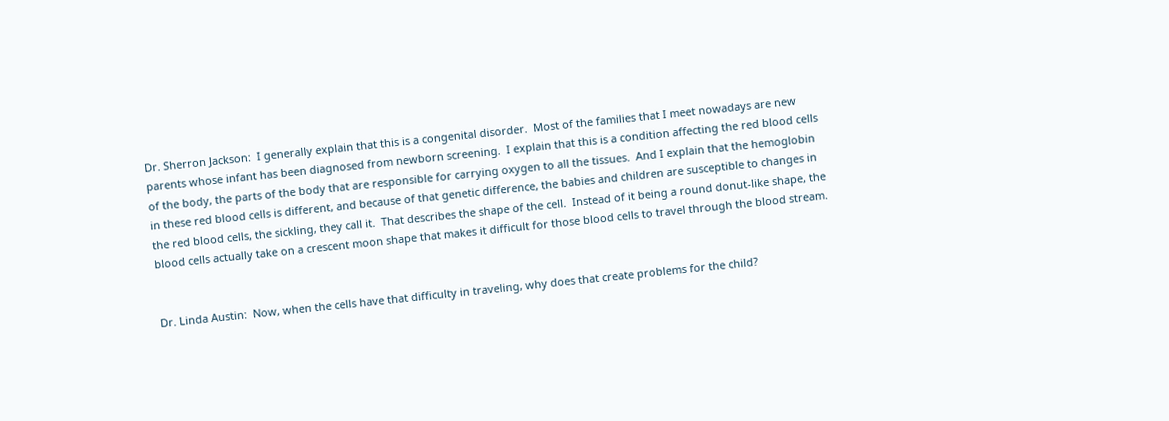Dr. Sherron Jackson:  I generally explain that this is a congenital disorder.  Most of the families that I meet nowadays are new parents whose infant has been diagnosed from newborn screening.  I explain that this is a condition affecting the red blood cells of the body, the parts of the body that are responsible for carrying oxygen to all the tissues.  And I explain that the hemoglobin in these red blood cells is different, and because of that genetic difference, the babies and children are susceptible to changes in the red blood cells, the sickling, they call it.  That describes the shape of the cell.  Instead of it being a round donut-like shape, the blood cells actually take on a crescent moon shape that makes it difficult for those blood cells to travel through the blood stream.


Dr. Linda Austin:  Now, when the cells have that difficulty in traveling, why does that create problems for the child?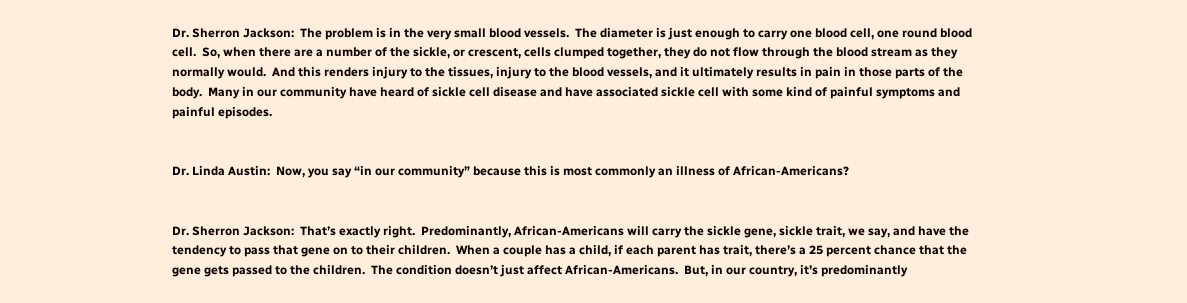Dr. Sherron Jackson:  The problem is in the very small blood vessels.  The diameter is just enough to carry one blood cell, one round blood cell.  So, when there are a number of the sickle, or crescent, cells clumped together, they do not flow through the blood stream as they normally would.  And this renders injury to the tissues, injury to the blood vessels, and it ultimately results in pain in those parts of the body.  Many in our community have heard of sickle cell disease and have associated sickle cell with some kind of painful symptoms and painful episodes.


Dr. Linda Austin:  Now, you say “in our community” because this is most commonly an illness of African-Americans?


Dr. Sherron Jackson:  That’s exactly right.  Predominantly, African-Americans will carry the sickle gene, sickle trait, we say, and have the tendency to pass that gene on to their children.  When a couple has a child, if each parent has trait, there’s a 25 percent chance that the gene gets passed to the children.  The condition doesn’t just affect African-Americans.  But, in our country, it’s predominantly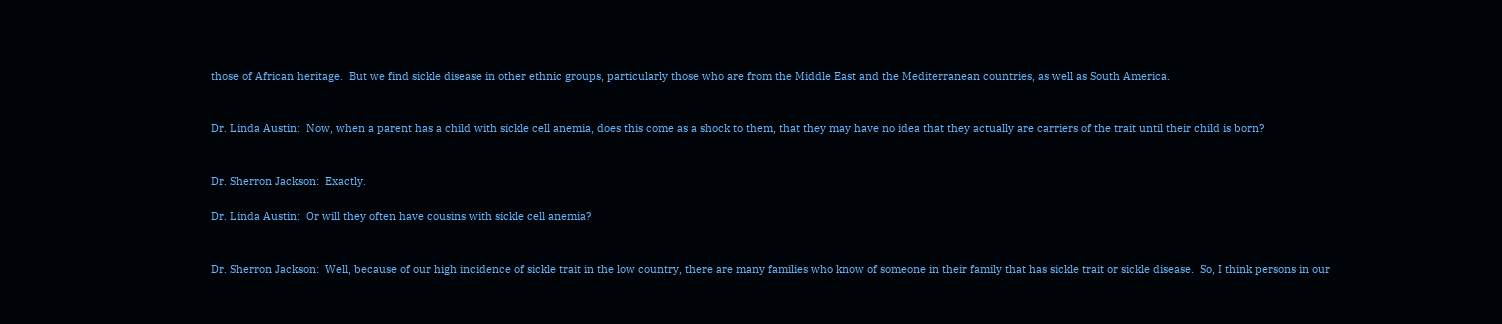those of African heritage.  But we find sickle disease in other ethnic groups, particularly those who are from the Middle East and the Mediterranean countries, as well as South America.


Dr. Linda Austin:  Now, when a parent has a child with sickle cell anemia, does this come as a shock to them, that they may have no idea that they actually are carriers of the trait until their child is born?


Dr. Sherron Jackson:  Exactly.

Dr. Linda Austin:  Or will they often have cousins with sickle cell anemia?


Dr. Sherron Jackson:  Well, because of our high incidence of sickle trait in the low country, there are many families who know of someone in their family that has sickle trait or sickle disease.  So, I think persons in our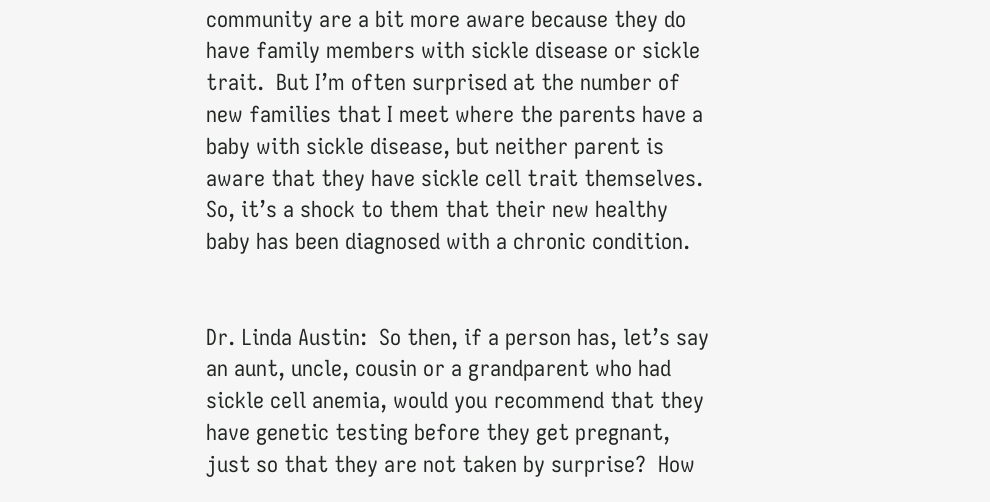community are a bit more aware because they do have family members with sickle disease or sickle trait.  But I’m often surprised at the number of new families that I meet where the parents have a baby with sickle disease, but neither parent is aware that they have sickle cell trait themselves.  So, it’s a shock to them that their new healthy baby has been diagnosed with a chronic condition.


Dr. Linda Austin:  So then, if a person has, let’s say an aunt, uncle, cousin or a grandparent who had sickle cell anemia, would you recommend that they have genetic testing before they get pregnant, just so that they are not taken by surprise?  How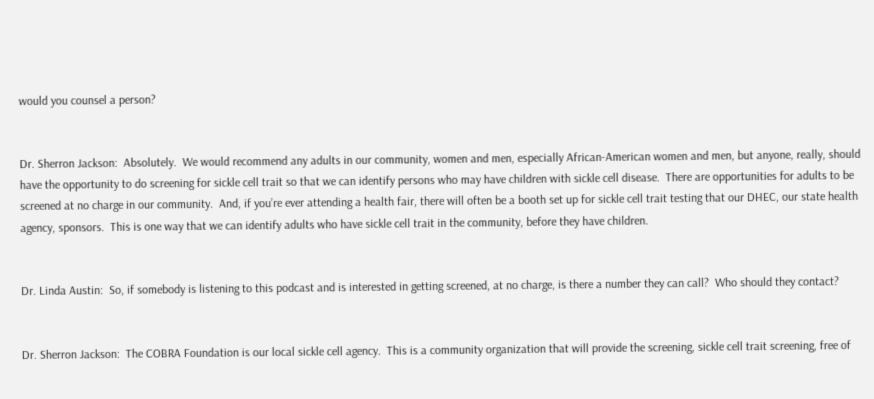would you counsel a person?


Dr. Sherron Jackson:  Absolutely.  We would recommend any adults in our community, women and men, especially African-American women and men, but anyone, really, should have the opportunity to do screening for sickle cell trait so that we can identify persons who may have children with sickle cell disease.  There are opportunities for adults to be screened at no charge in our community.  And, if you’re ever attending a health fair, there will often be a booth set up for sickle cell trait testing that our DHEC, our state health agency, sponsors.  This is one way that we can identify adults who have sickle cell trait in the community, before they have children.


Dr. Linda Austin:  So, if somebody is listening to this podcast and is interested in getting screened, at no charge, is there a number they can call?  Who should they contact?


Dr. Sherron Jackson:  The COBRA Foundation is our local sickle cell agency.  This is a community organization that will provide the screening, sickle cell trait screening, free of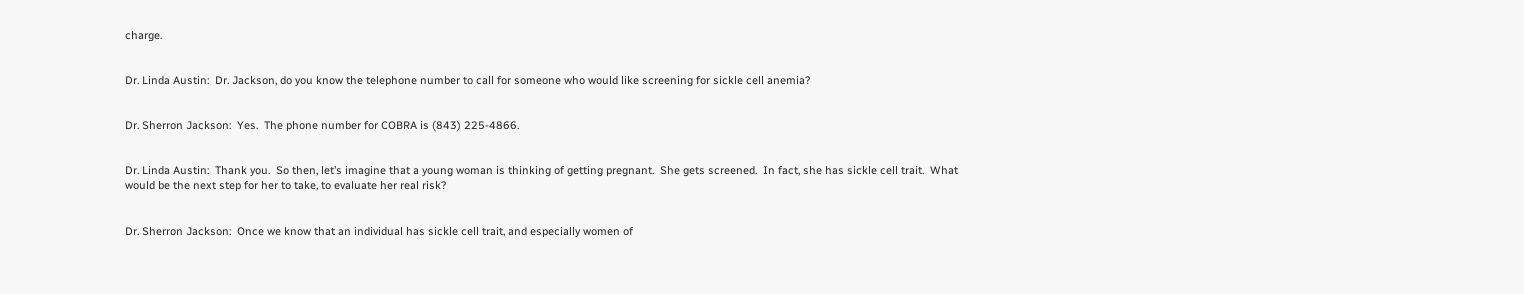charge.


Dr. Linda Austin:  Dr. Jackson, do you know the telephone number to call for someone who would like screening for sickle cell anemia?


Dr. Sherron Jackson:  Yes.  The phone number for COBRA is (843) 225-4866.


Dr. Linda Austin:  Thank you.  So then, let’s imagine that a young woman is thinking of getting pregnant.  She gets screened.  In fact, she has sickle cell trait.  What would be the next step for her to take, to evaluate her real risk?


Dr. Sherron Jackson:  Once we know that an individual has sickle cell trait, and especially women of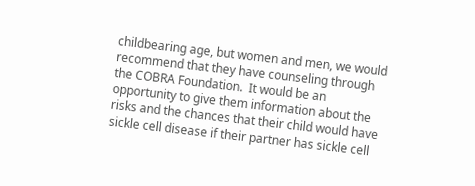childbearing age, but women and men, we would recommend that they have counseling through the COBRA Foundation.  It would be an opportunity to give them information about the risks and the chances that their child would have sickle cell disease if their partner has sickle cell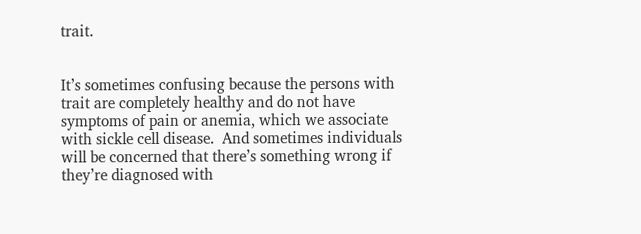trait.


It’s sometimes confusing because the persons with trait are completely healthy and do not have symptoms of pain or anemia, which we associate with sickle cell disease.  And sometimes individuals will be concerned that there’s something wrong if they’re diagnosed with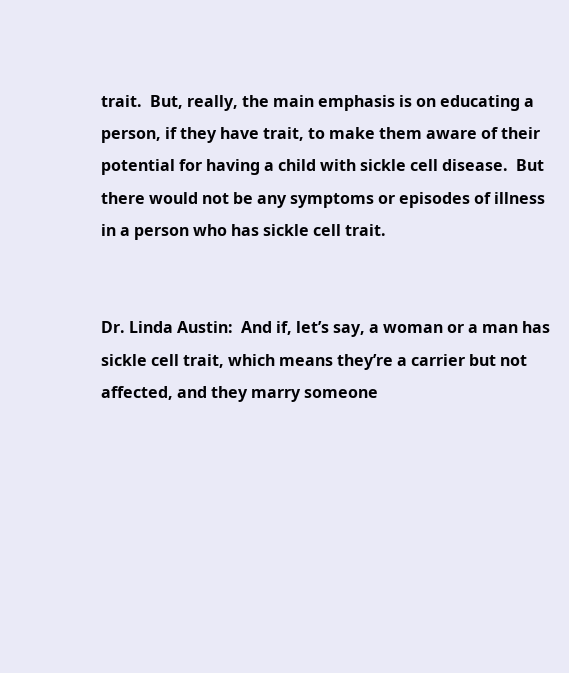trait.  But, really, the main emphasis is on educating a person, if they have trait, to make them aware of their potential for having a child with sickle cell disease.  But there would not be any symptoms or episodes of illness in a person who has sickle cell trait.


Dr. Linda Austin:  And if, let’s say, a woman or a man has sickle cell trait, which means they’re a carrier but not affected, and they marry someone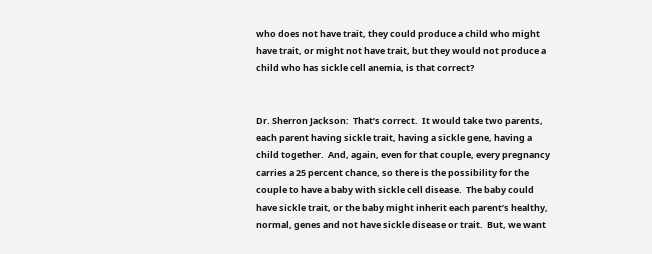who does not have trait, they could produce a child who might have trait, or might not have trait, but they would not produce a child who has sickle cell anemia, is that correct?


Dr. Sherron Jackson:  That’s correct.  It would take two parents, each parent having sickle trait, having a sickle gene, having a child together.  And, again, even for that couple, every pregnancy carries a 25 percent chance, so there is the possibility for the couple to have a baby with sickle cell disease.  The baby could have sickle trait, or the baby might inherit each parent’s healthy, normal, genes and not have sickle disease or trait.  But, we want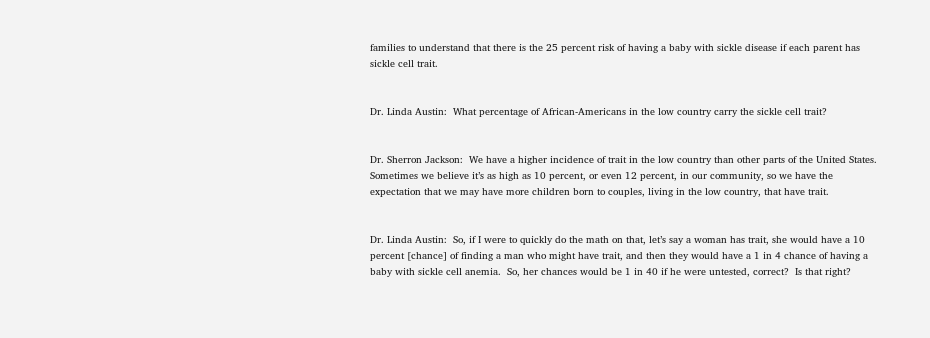families to understand that there is the 25 percent risk of having a baby with sickle disease if each parent has sickle cell trait.


Dr. Linda Austin:  What percentage of African-Americans in the low country carry the sickle cell trait?


Dr. Sherron Jackson:  We have a higher incidence of trait in the low country than other parts of the United States.  Sometimes we believe it’s as high as 10 percent, or even 12 percent, in our community, so we have the expectation that we may have more children born to couples, living in the low country, that have trait.


Dr. Linda Austin:  So, if I were to quickly do the math on that, let’s say a woman has trait, she would have a 10 percent [chance] of finding a man who might have trait, and then they would have a 1 in 4 chance of having a baby with sickle cell anemia.  So, her chances would be 1 in 40 if he were untested, correct?  Is that right?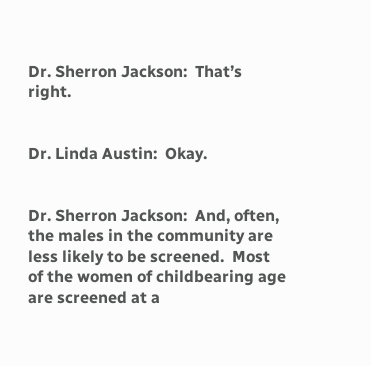Dr. Sherron Jackson:  That’s right.


Dr. Linda Austin:  Okay.


Dr. Sherron Jackson:  And, often, the males in the community are less likely to be screened.  Most of the women of childbearing age are screened at a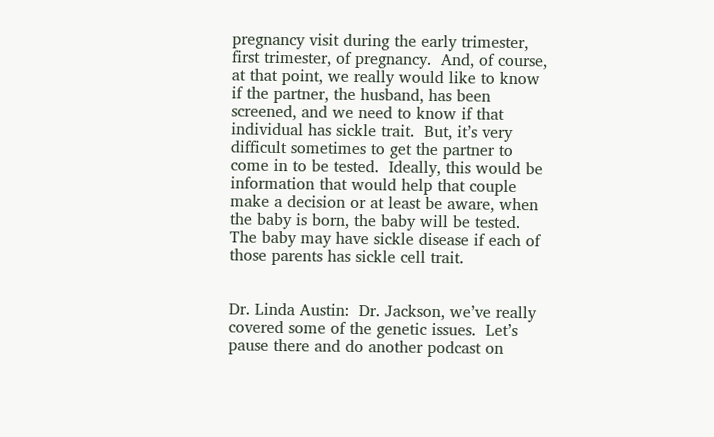pregnancy visit during the early trimester, first trimester, of pregnancy.  And, of course, at that point, we really would like to know if the partner, the husband, has been screened, and we need to know if that individual has sickle trait.  But, it’s very difficult sometimes to get the partner to come in to be tested.  Ideally, this would be information that would help that couple make a decision or at least be aware, when the baby is born, the baby will be tested.  The baby may have sickle disease if each of those parents has sickle cell trait.


Dr. Linda Austin:  Dr. Jackson, we’ve really covered some of the genetic issues.  Let’s pause there and do another podcast on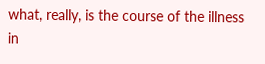what, really, is the course of the illness in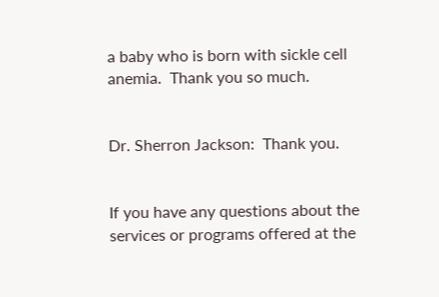a baby who is born with sickle cell anemia.  Thank you so much.


Dr. Sherron Jackson:  Thank you.


If you have any questions about the services or programs offered at the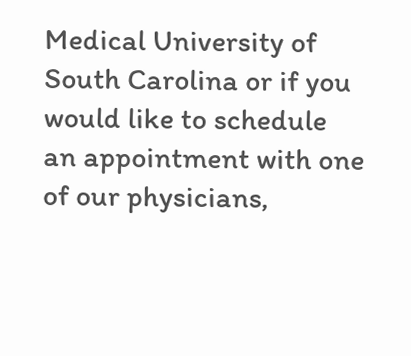Medical University of South Carolina or if you would like to schedule an appointment with one of our physicians,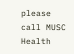please call MUSC Health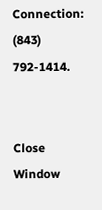Connection:  (843) 792-1414.


Close Window